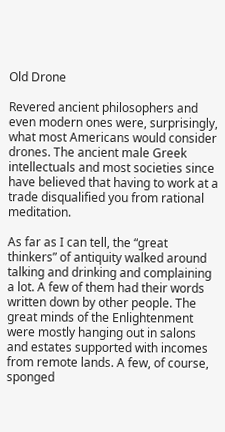Old Drone

Revered ancient philosophers and even modern ones were, surprisingly, what most Americans would consider drones. The ancient male Greek intellectuals and most societies since have believed that having to work at a trade disqualified you from rational meditation.

As far as I can tell, the “great thinkers” of antiquity walked around talking and drinking and complaining a lot. A few of them had their words written down by other people. The great minds of the Enlightenment were mostly hanging out in salons and estates supported with incomes from remote lands. A few, of course, sponged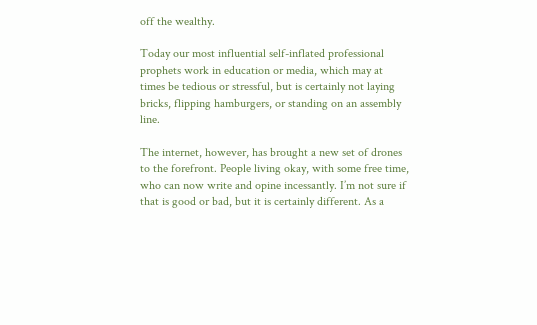off the wealthy.

Today our most influential self-inflated professional prophets work in education or media, which may at times be tedious or stressful, but is certainly not laying bricks, flipping hamburgers, or standing on an assembly line.

The internet, however, has brought a new set of drones to the forefront. People living okay, with some free time, who can now write and opine incessantly. I’m not sure if that is good or bad, but it is certainly different. As a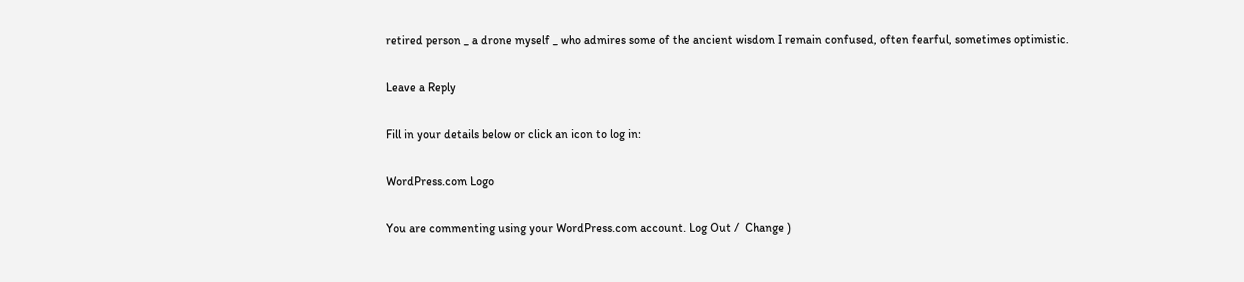retired person _ a drone myself _ who admires some of the ancient wisdom I remain confused, often fearful, sometimes optimistic.

Leave a Reply

Fill in your details below or click an icon to log in:

WordPress.com Logo

You are commenting using your WordPress.com account. Log Out /  Change )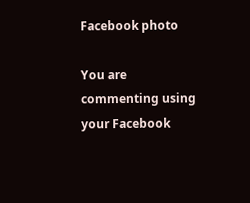Facebook photo

You are commenting using your Facebook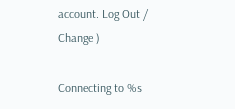account. Log Out /  Change )

Connecting to %s